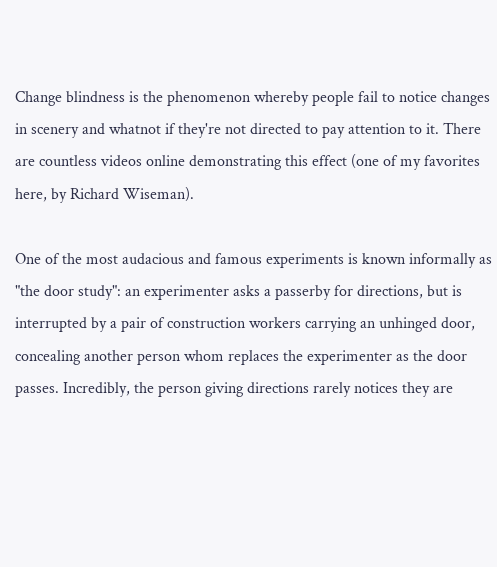Change blindness is the phenomenon whereby people fail to notice changes in scenery and whatnot if they're not directed to pay attention to it. There are countless videos online demonstrating this effect (one of my favorites here, by Richard Wiseman).

One of the most audacious and famous experiments is known informally as "the door study": an experimenter asks a passerby for directions, but is interrupted by a pair of construction workers carrying an unhinged door, concealing another person whom replaces the experimenter as the door passes. Incredibly, the person giving directions rarely notices they are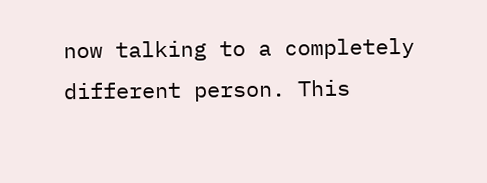now talking to a completely different person. This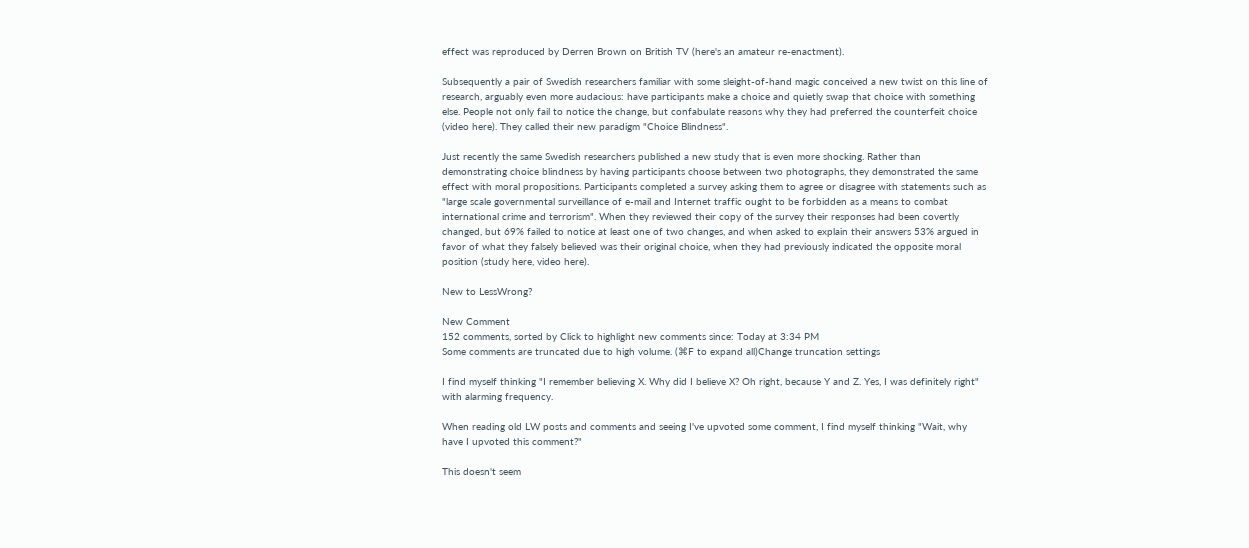effect was reproduced by Derren Brown on British TV (here's an amateur re-enactment).

Subsequently a pair of Swedish researchers familiar with some sleight-of-hand magic conceived a new twist on this line of research, arguably even more audacious: have participants make a choice and quietly swap that choice with something else. People not only fail to notice the change, but confabulate reasons why they had preferred the counterfeit choice (video here). They called their new paradigm "Choice Blindness".

Just recently the same Swedish researchers published a new study that is even more shocking. Rather than demonstrating choice blindness by having participants choose between two photographs, they demonstrated the same effect with moral propositions. Participants completed a survey asking them to agree or disagree with statements such as "large scale governmental surveillance of e-mail and Internet traffic ought to be forbidden as a means to combat international crime and terrorism". When they reviewed their copy of the survey their responses had been covertly changed, but 69% failed to notice at least one of two changes, and when asked to explain their answers 53% argued in favor of what they falsely believed was their original choice, when they had previously indicated the opposite moral position (study here, video here).

New to LessWrong?

New Comment
152 comments, sorted by Click to highlight new comments since: Today at 3:34 PM
Some comments are truncated due to high volume. (⌘F to expand all)Change truncation settings

I find myself thinking "I remember believing X. Why did I believe X? Oh right, because Y and Z. Yes, I was definitely right" with alarming frequency.

When reading old LW posts and comments and seeing I've upvoted some comment, I find myself thinking "Wait, why have I upvoted this comment?"

This doesn't seem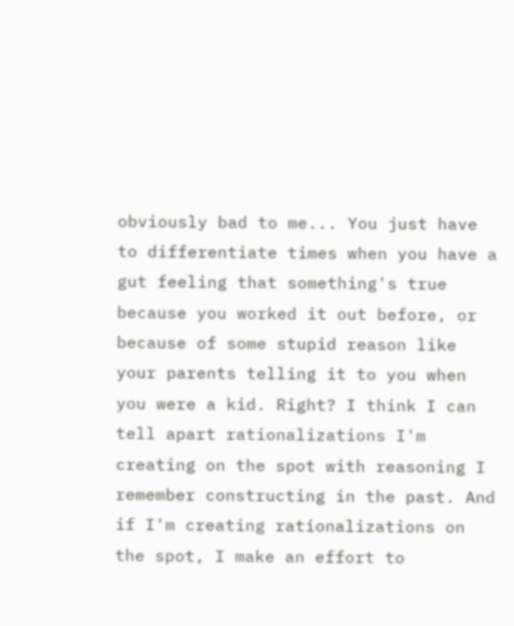obviously bad to me... You just have to differentiate times when you have a gut feeling that something's true because you worked it out before, or because of some stupid reason like your parents telling it to you when you were a kid. Right? I think I can tell apart rationalizations I'm creating on the spot with reasoning I remember constructing in the past. And if I'm creating rationalizations on the spot, I make an effort to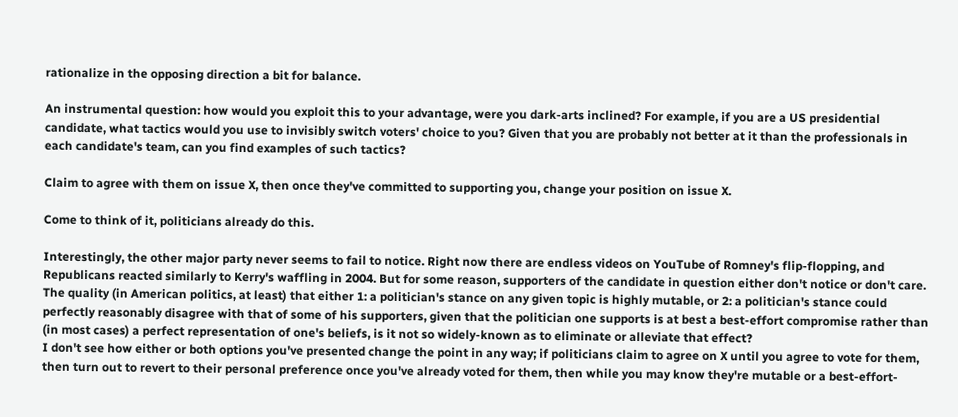rationalize in the opposing direction a bit for balance.

An instrumental question: how would you exploit this to your advantage, were you dark-arts inclined? For example, if you are a US presidential candidate, what tactics would you use to invisibly switch voters' choice to you? Given that you are probably not better at it than the professionals in each candidate's team, can you find examples of such tactics?

Claim to agree with them on issue X, then once they've committed to supporting you, change your position on issue X.

Come to think of it, politicians already do this.

Interestingly, the other major party never seems to fail to notice. Right now there are endless videos on YouTube of Romney's flip-flopping, and Republicans reacted similarly to Kerry's waffling in 2004. But for some reason, supporters of the candidate in question either don't notice or don't care.
The quality (in American politics, at least) that either 1: a politician's stance on any given topic is highly mutable, or 2: a politician's stance could perfectly reasonably disagree with that of some of his supporters, given that the politician one supports is at best a best-effort compromise rather than (in most cases) a perfect representation of one's beliefs, is it not so widely-known as to eliminate or alleviate that effect?
I don't see how either or both options you've presented change the point in any way; if politicians claim to agree on X until you agree to vote for them, then turn out to revert to their personal preference once you've already voted for them, then while you may know they're mutable or a best-effort-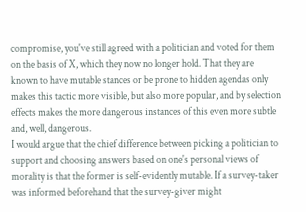compromise, you've still agreed with a politician and voted for them on the basis of X, which they now no longer hold. That they are known to have mutable stances or be prone to hidden agendas only makes this tactic more visible, but also more popular, and by selection effects makes the more dangerous instances of this even more subtle and, well, dangerous.
I would argue that the chief difference between picking a politician to support and choosing answers based on one's personal views of morality is that the former is self-evidently mutable. If a survey-taker was informed beforehand that the survey-giver might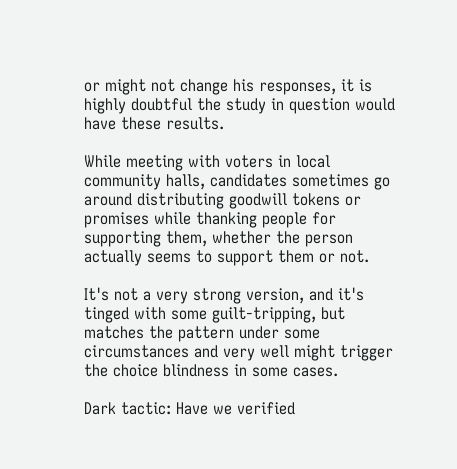or might not change his responses, it is highly doubtful the study in question would have these results.

While meeting with voters in local community halls, candidates sometimes go around distributing goodwill tokens or promises while thanking people for supporting them, whether the person actually seems to support them or not.

It's not a very strong version, and it's tinged with some guilt-tripping, but matches the pattern under some circumstances and very well might trigger the choice blindness in some cases.

Dark tactic: Have we verified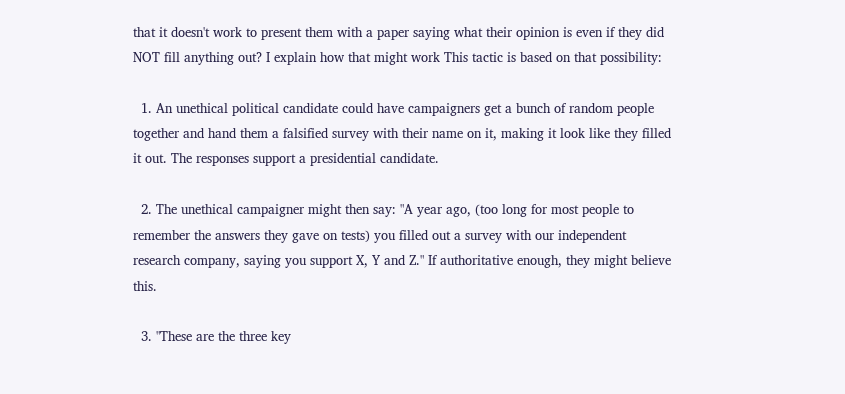that it doesn't work to present them with a paper saying what their opinion is even if they did NOT fill anything out? I explain how that might work This tactic is based on that possibility:

  1. An unethical political candidate could have campaigners get a bunch of random people together and hand them a falsified survey with their name on it, making it look like they filled it out. The responses support a presidential candidate.

  2. The unethical campaigner might then say: "A year ago, (too long for most people to remember the answers they gave on tests) you filled out a survey with our independent research company, saying you support X, Y and Z." If authoritative enough, they might believe this.

  3. "These are the three key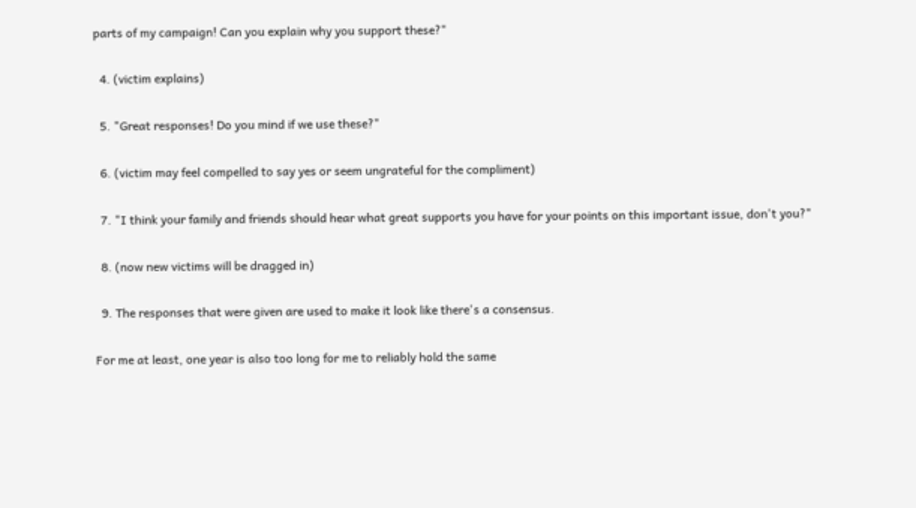parts of my campaign! Can you explain why you support these?"

  4. (victim explains)

  5. "Great responses! Do you mind if we use these?"

  6. (victim may feel compelled to say yes or seem ungrateful for the compliment)

  7. "I think your family and friends should hear what great supports you have for your points on this important issue, don't you?"

  8. (now new victims will be dragged in)

  9. The responses that were given are used to make it look like there's a consensus.

For me at least, one year is also too long for me to reliably hold the same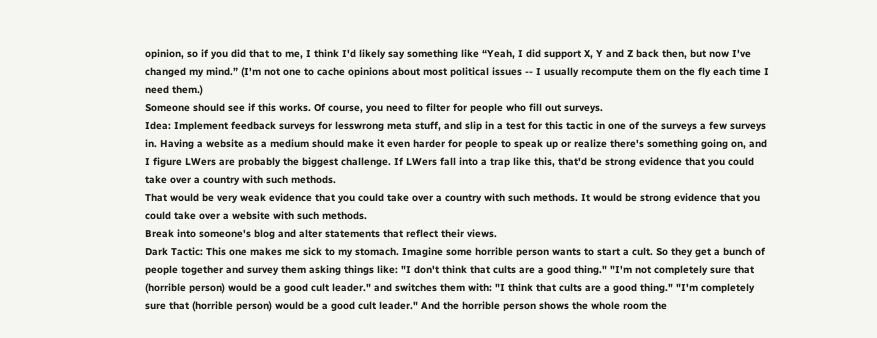opinion, so if you did that to me, I think I'd likely say something like “Yeah, I did support X, Y and Z back then, but now I've changed my mind.” (I'm not one to cache opinions about most political issues -- I usually recompute them on the fly each time I need them.)
Someone should see if this works. Of course, you need to filter for people who fill out surveys.
Idea: Implement feedback surveys for lesswrong meta stuff, and slip in a test for this tactic in one of the surveys a few surveys in. Having a website as a medium should make it even harder for people to speak up or realize there's something going on, and I figure LWers are probably the biggest challenge. If LWers fall into a trap like this, that'd be strong evidence that you could take over a country with such methods.
That would be very weak evidence that you could take over a country with such methods. It would be strong evidence that you could take over a website with such methods.
Break into someone's blog and alter statements that reflect their views.
Dark Tactic: This one makes me sick to my stomach. Imagine some horrible person wants to start a cult. So they get a bunch of people together and survey them asking things like: "I don't think that cults are a good thing." "I'm not completely sure that (horrible person) would be a good cult leader." and switches them with: "I think that cults are a good thing." "I'm completely sure that (horrible person) would be a good cult leader." And the horrible person shows the whole room the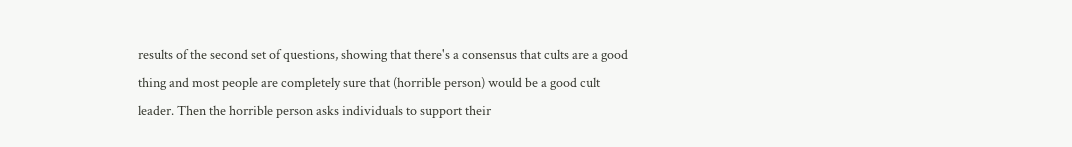results of the second set of questions, showing that there's a consensus that cults are a good thing and most people are completely sure that (horrible person) would be a good cult leader. Then the horrible person asks individuals to support their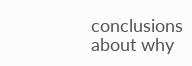conclusions about why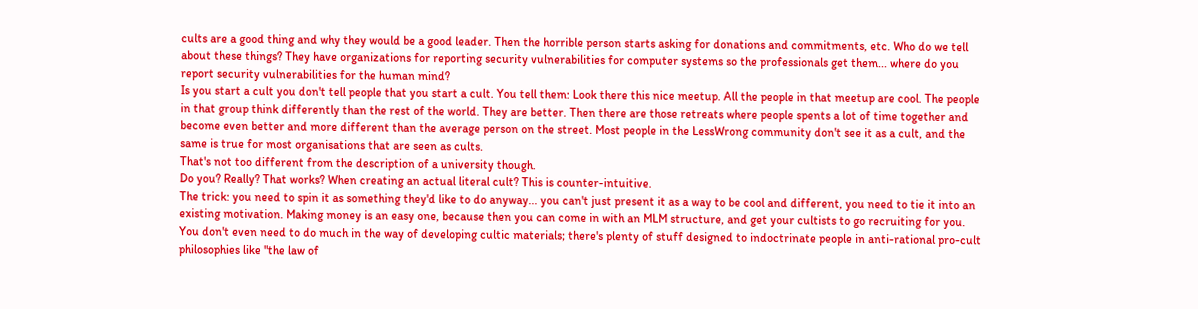cults are a good thing and why they would be a good leader. Then the horrible person starts asking for donations and commitments, etc. Who do we tell about these things? They have organizations for reporting security vulnerabilities for computer systems so the professionals get them... where do you report security vulnerabilities for the human mind?
Is you start a cult you don't tell people that you start a cult. You tell them: Look there this nice meetup. All the people in that meetup are cool. The people in that group think differently than the rest of the world. They are better. Then there are those retreats where people spents a lot of time together and become even better and more different than the average person on the street. Most people in the LessWrong community don't see it as a cult, and the same is true for most organisations that are seen as cults.
That's not too different from the description of a university though.
Do you? Really? That works? When creating an actual literal cult? This is counter-intuitive.
The trick: you need to spin it as something they'd like to do anyway... you can't just present it as a way to be cool and different, you need to tie it into an existing motivation. Making money is an easy one, because then you can come in with an MLM structure, and get your cultists to go recruiting for you. You don't even need to do much in the way of developing cultic materials; there's plenty of stuff designed to indoctrinate people in anti-rational pro-cult philosophies like "the law of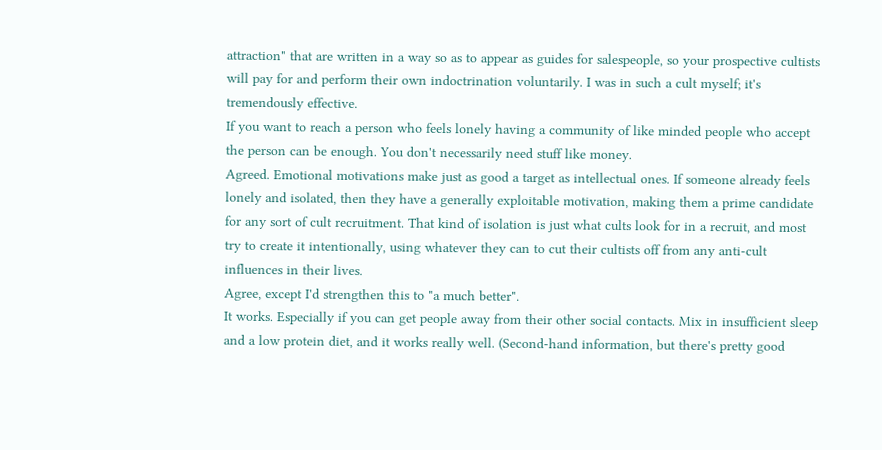attraction" that are written in a way so as to appear as guides for salespeople, so your prospective cultists will pay for and perform their own indoctrination voluntarily. I was in such a cult myself; it's tremendously effective.
If you want to reach a person who feels lonely having a community of like minded people who accept the person can be enough. You don't necessarily need stuff like money.
Agreed. Emotional motivations make just as good a target as intellectual ones. If someone already feels lonely and isolated, then they have a generally exploitable motivation, making them a prime candidate for any sort of cult recruitment. That kind of isolation is just what cults look for in a recruit, and most try to create it intentionally, using whatever they can to cut their cultists off from any anti-cult influences in their lives.
Agree, except I'd strengthen this to "a much better".
It works. Especially if you can get people away from their other social contacts. Mix in insufficient sleep and a low protein diet, and it works really well. (Second-hand information, but there's pretty good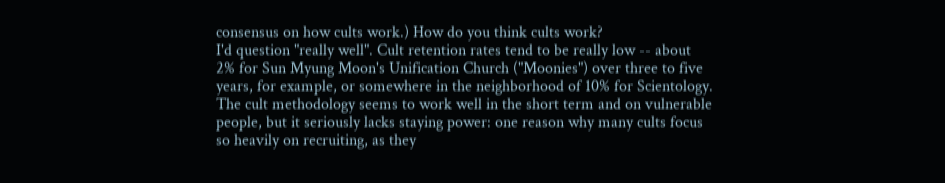consensus on how cults work.) How do you think cults work?
I'd question "really well". Cult retention rates tend to be really low -- about 2% for Sun Myung Moon's Unification Church ("Moonies") over three to five years, for example, or somewhere in the neighborhood of 10% for Scientology. The cult methodology seems to work well in the short term and on vulnerable people, but it seriously lacks staying power: one reason why many cults focus so heavily on recruiting, as they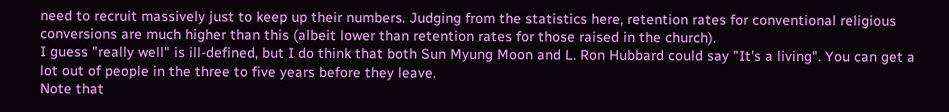need to recruit massively just to keep up their numbers. Judging from the statistics here, retention rates for conventional religious conversions are much higher than this (albeit lower than retention rates for those raised in the church).
I guess "really well" is ill-defined, but I do think that both Sun Myung Moon and L. Ron Hubbard could say "It's a living". You can get a lot out of people in the three to five years before they leave.
Note that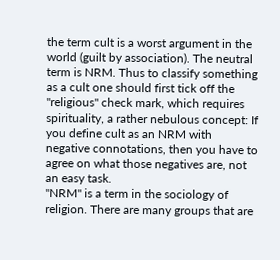the term cult is a worst argument in the world (guilt by association). The neutral term is NRM. Thus to classify something as a cult one should first tick off the "religious" check mark, which requires spirituality, a rather nebulous concept: If you define cult as an NRM with negative connotations, then you have to agree on what those negatives are, not an easy task.
"NRM" is a term in the sociology of religion. There are many groups that are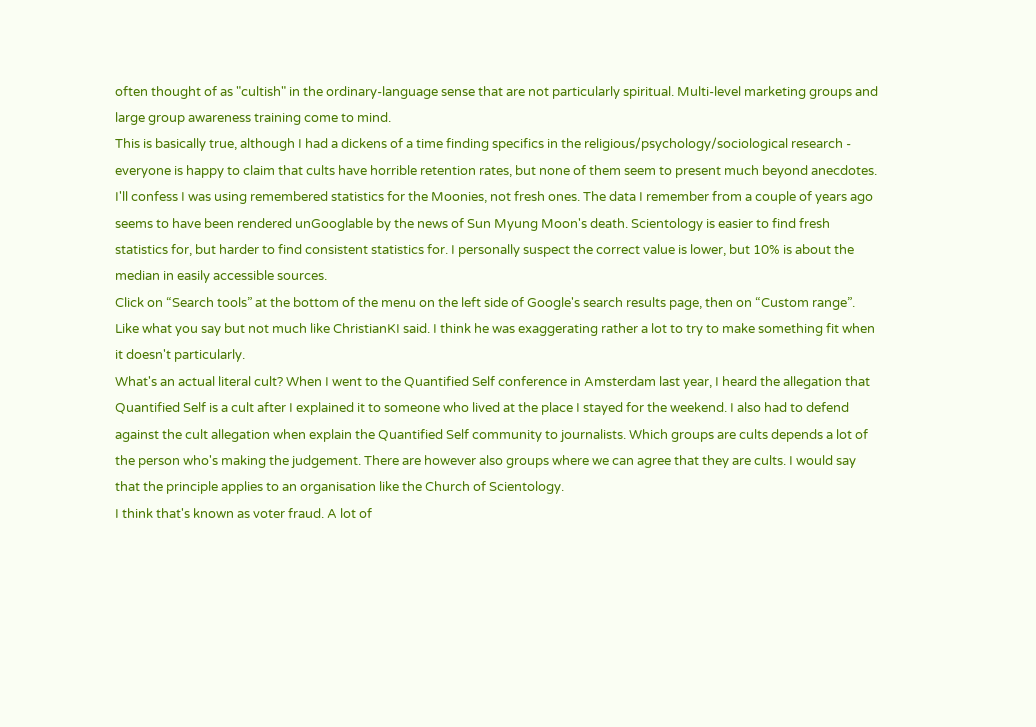often thought of as "cultish" in the ordinary-language sense that are not particularly spiritual. Multi-level marketing groups and large group awareness training come to mind.
This is basically true, although I had a dickens of a time finding specifics in the religious/psychology/sociological research - everyone is happy to claim that cults have horrible retention rates, but none of them seem to present much beyond anecdotes.
I'll confess I was using remembered statistics for the Moonies, not fresh ones. The data I remember from a couple of years ago seems to have been rendered unGooglable by the news of Sun Myung Moon's death. Scientology is easier to find fresh statistics for, but harder to find consistent statistics for. I personally suspect the correct value is lower, but 10% is about the median in easily accessible sources.
Click on “Search tools” at the bottom of the menu on the left side of Google's search results page, then on “Custom range”.
Like what you say but not much like ChristianKI said. I think he was exaggerating rather a lot to try to make something fit when it doesn't particularly.
What's an actual literal cult? When I went to the Quantified Self conference in Amsterdam last year, I heard the allegation that Quantified Self is a cult after I explained it to someone who lived at the place I stayed for the weekend. I also had to defend against the cult allegation when explain the Quantified Self community to journalists. Which groups are cults depends a lot of the person who's making the judgement. There are however also groups where we can agree that they are cults. I would say that the principle applies to an organisation like the Church of Scientology.
I think that's known as voter fraud. A lot of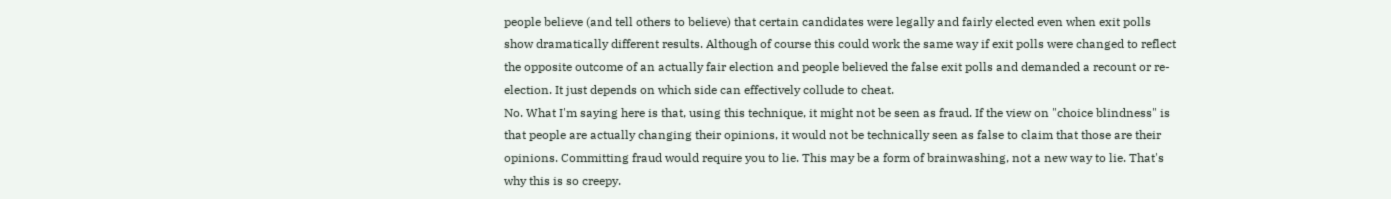people believe (and tell others to believe) that certain candidates were legally and fairly elected even when exit polls show dramatically different results. Although of course this could work the same way if exit polls were changed to reflect the opposite outcome of an actually fair election and people believed the false exit polls and demanded a recount or re-election. It just depends on which side can effectively collude to cheat.
No. What I'm saying here is that, using this technique, it might not be seen as fraud. If the view on "choice blindness" is that people are actually changing their opinions, it would not be technically seen as false to claim that those are their opinions. Committing fraud would require you to lie. This may be a form of brainwashing, not a new way to lie. That's why this is so creepy.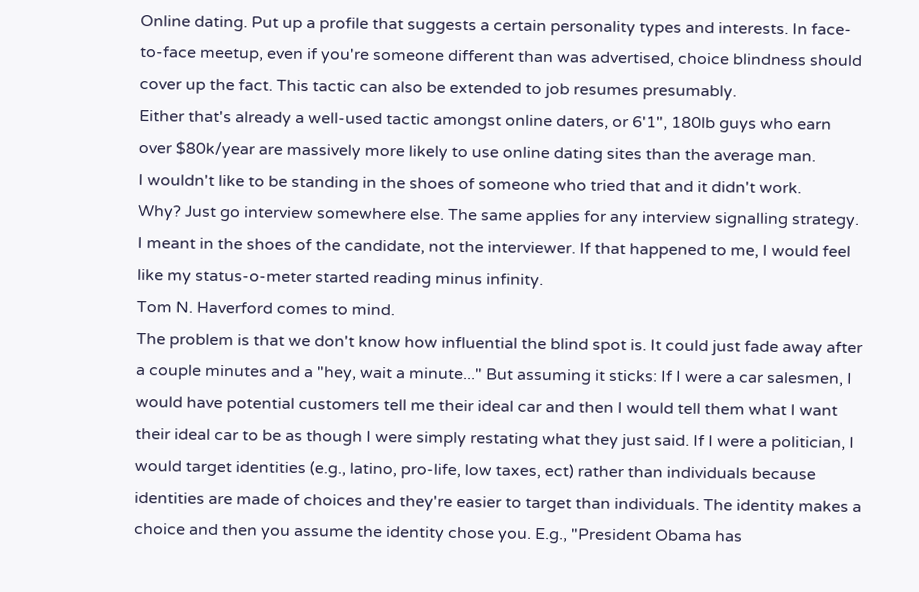Online dating. Put up a profile that suggests a certain personality types and interests. In face-to-face meetup, even if you're someone different than was advertised, choice blindness should cover up the fact. This tactic can also be extended to job resumes presumably.
Either that's already a well-used tactic amongst online daters, or 6'1", 180lb guys who earn over $80k/year are massively more likely to use online dating sites than the average man.
I wouldn't like to be standing in the shoes of someone who tried that and it didn't work.
Why? Just go interview somewhere else. The same applies for any interview signalling strategy.
I meant in the shoes of the candidate, not the interviewer. If that happened to me, I would feel like my status-o-meter started reading minus infinity.
Tom N. Haverford comes to mind.
The problem is that we don't know how influential the blind spot is. It could just fade away after a couple minutes and a "hey, wait a minute..." But assuming it sticks: If I were a car salesmen, I would have potential customers tell me their ideal car and then I would tell them what I want their ideal car to be as though I were simply restating what they just said. If I were a politician, I would target identities (e.g., latino, pro-life, low taxes, ect) rather than individuals because identities are made of choices and they're easier to target than individuals. The identity makes a choice and then you assume the identity chose you. E.g., "President Obama has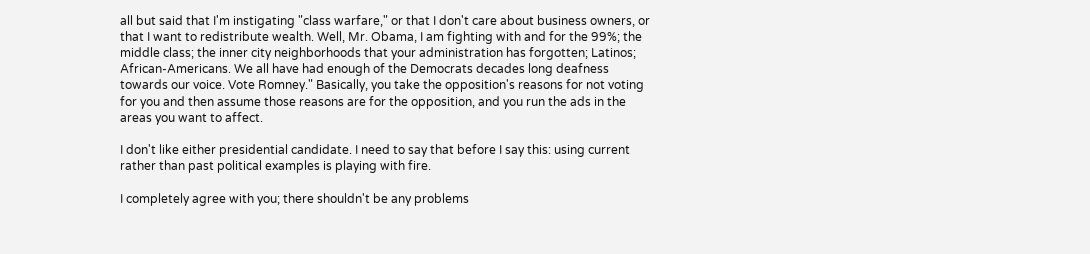all but said that I'm instigating "class warfare," or that I don't care about business owners, or that I want to redistribute wealth. Well, Mr. Obama, I am fighting with and for the 99%; the middle class; the inner city neighborhoods that your administration has forgotten; Latinos; African-Americans. We all have had enough of the Democrats decades long deafness towards our voice. Vote Romney." Basically, you take the opposition's reasons for not voting for you and then assume those reasons are for the opposition, and you run the ads in the areas you want to affect.

I don't like either presidential candidate. I need to say that before I say this: using current rather than past political examples is playing with fire.

I completely agree with you; there shouldn't be any problems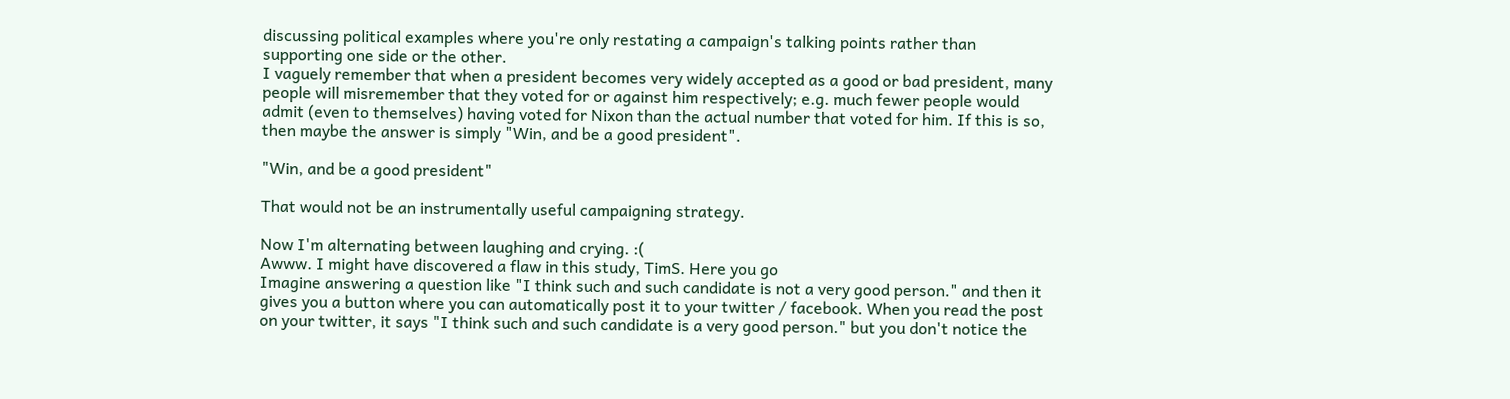discussing political examples where you're only restating a campaign's talking points rather than supporting one side or the other.
I vaguely remember that when a president becomes very widely accepted as a good or bad president, many people will misremember that they voted for or against him respectively; e.g. much fewer people would admit (even to themselves) having voted for Nixon than the actual number that voted for him. If this is so, then maybe the answer is simply "Win, and be a good president".

"Win, and be a good president"

That would not be an instrumentally useful campaigning strategy.

Now I'm alternating between laughing and crying. :(
Awww. I might have discovered a flaw in this study, TimS. Here you go
Imagine answering a question like "I think such and such candidate is not a very good person." and then it gives you a button where you can automatically post it to your twitter / facebook. When you read the post on your twitter, it says "I think such and such candidate is a very good person." but you don't notice the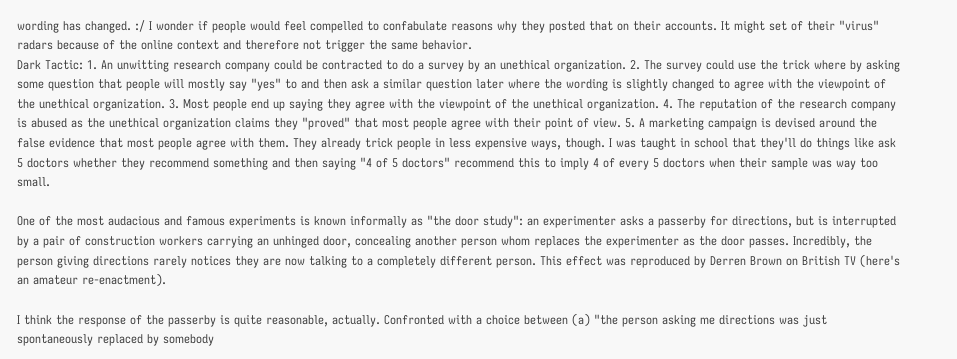wording has changed. :/ I wonder if people would feel compelled to confabulate reasons why they posted that on their accounts. It might set of their "virus" radars because of the online context and therefore not trigger the same behavior.
Dark Tactic: 1. An unwitting research company could be contracted to do a survey by an unethical organization. 2. The survey could use the trick where by asking some question that people will mostly say "yes" to and then ask a similar question later where the wording is slightly changed to agree with the viewpoint of the unethical organization. 3. Most people end up saying they agree with the viewpoint of the unethical organization. 4. The reputation of the research company is abused as the unethical organization claims they "proved" that most people agree with their point of view. 5. A marketing campaign is devised around the false evidence that most people agree with them. They already trick people in less expensive ways, though. I was taught in school that they'll do things like ask 5 doctors whether they recommend something and then saying "4 of 5 doctors" recommend this to imply 4 of every 5 doctors when their sample was way too small.

One of the most audacious and famous experiments is known informally as "the door study": an experimenter asks a passerby for directions, but is interrupted by a pair of construction workers carrying an unhinged door, concealing another person whom replaces the experimenter as the door passes. Incredibly, the person giving directions rarely notices they are now talking to a completely different person. This effect was reproduced by Derren Brown on British TV (here's an amateur re-enactment).

I think the response of the passerby is quite reasonable, actually. Confronted with a choice between (a) "the person asking me directions was just spontaneously replaced by somebody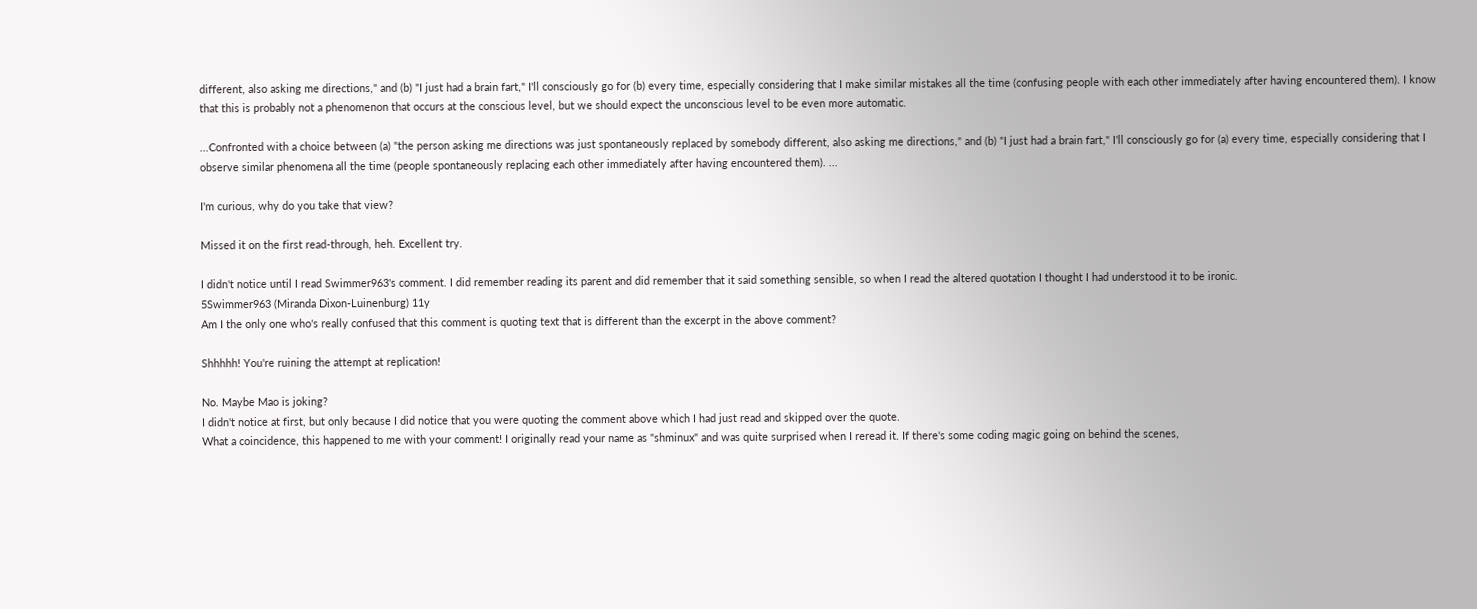different, also asking me directions," and (b) "I just had a brain fart," I'll consciously go for (b) every time, especially considering that I make similar mistakes all the time (confusing people with each other immediately after having encountered them). I know that this is probably not a phenomenon that occurs at the conscious level, but we should expect the unconscious level to be even more automatic.

...Confronted with a choice between (a) "the person asking me directions was just spontaneously replaced by somebody different, also asking me directions," and (b) "I just had a brain fart," I'll consciously go for (a) every time, especially considering that I observe similar phenomena all the time (people spontaneously replacing each other immediately after having encountered them). ...

I'm curious, why do you take that view?

Missed it on the first read-through, heh. Excellent try.

I didn't notice until I read Swimmer963's comment. I did remember reading its parent and did remember that it said something sensible, so when I read the altered quotation I thought I had understood it to be ironic.
5Swimmer963 (Miranda Dixon-Luinenburg) 11y
Am I the only one who's really confused that this comment is quoting text that is different than the excerpt in the above comment?

Shhhhh! You're ruining the attempt at replication!

No. Maybe Mao is joking?
I didn't notice at first, but only because I did notice that you were quoting the comment above which I had just read and skipped over the quote.
What a coincidence, this happened to me with your comment! I originally read your name as "shminux" and was quite surprised when I reread it. If there's some coding magic going on behind the scenes,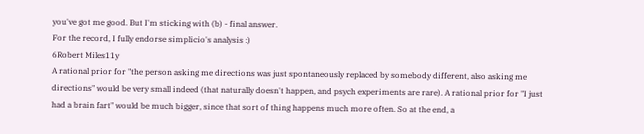you've got me good. But I'm sticking with (b) - final answer.
For the record, I fully endorse simplicio's analysis :)
6Robert Miles11y
A rational prior for "the person asking me directions was just spontaneously replaced by somebody different, also asking me directions" would be very small indeed (that naturally doesn't happen, and psych experiments are rare). A rational prior for "I just had a brain fart" would be much bigger, since that sort of thing happens much more often. So at the end, a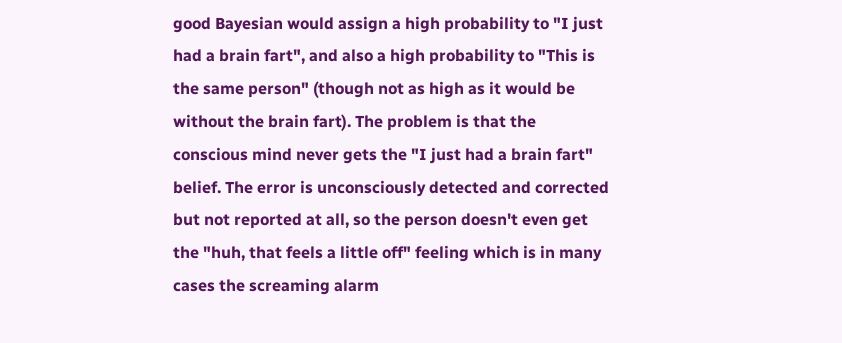good Bayesian would assign a high probability to "I just had a brain fart", and also a high probability to "This is the same person" (though not as high as it would be without the brain fart). The problem is that the conscious mind never gets the "I just had a brain fart" belief. The error is unconsciously detected and corrected but not reported at all, so the person doesn't even get the "huh, that feels a little off" feeling which is in many cases the screaming alarm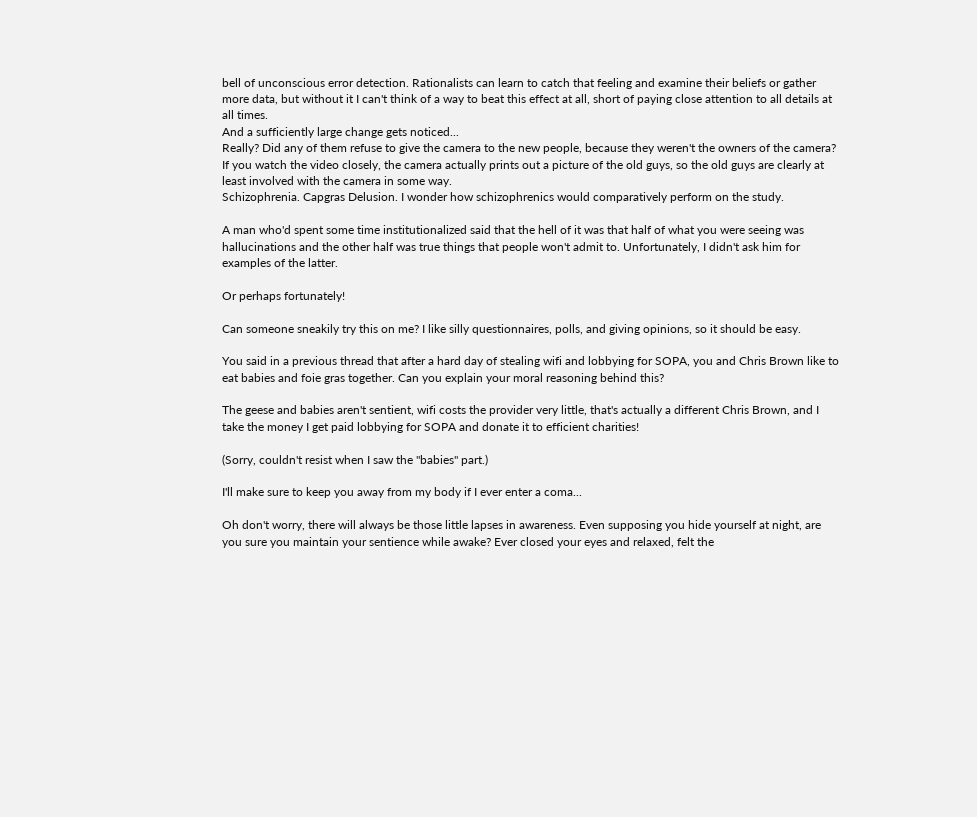bell of unconscious error detection. Rationalists can learn to catch that feeling and examine their beliefs or gather more data, but without it I can't think of a way to beat this effect at all, short of paying close attention to all details at all times.
And a sufficiently large change gets noticed...
Really? Did any of them refuse to give the camera to the new people, because they weren't the owners of the camera?
If you watch the video closely, the camera actually prints out a picture of the old guys, so the old guys are clearly at least involved with the camera in some way.
Schizophrenia. Capgras Delusion. I wonder how schizophrenics would comparatively perform on the study.

A man who'd spent some time institutionalized said that the hell of it was that half of what you were seeing was hallucinations and the other half was true things that people won't admit to. Unfortunately, I didn't ask him for examples of the latter.

Or perhaps fortunately!

Can someone sneakily try this on me? I like silly questionnaires, polls, and giving opinions, so it should be easy.

You said in a previous thread that after a hard day of stealing wifi and lobbying for SOPA, you and Chris Brown like to eat babies and foie gras together. Can you explain your moral reasoning behind this?

The geese and babies aren't sentient, wifi costs the provider very little, that's actually a different Chris Brown, and I take the money I get paid lobbying for SOPA and donate it to efficient charities!

(Sorry, couldn't resist when I saw the "babies" part.)

I'll make sure to keep you away from my body if I ever enter a coma...

Oh don't worry, there will always be those little lapses in awareness. Even supposing you hide yourself at night, are you sure you maintain your sentience while awake? Ever closed your eyes and relaxed, felt the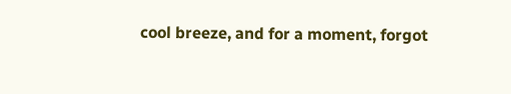cool breeze, and for a moment, forgot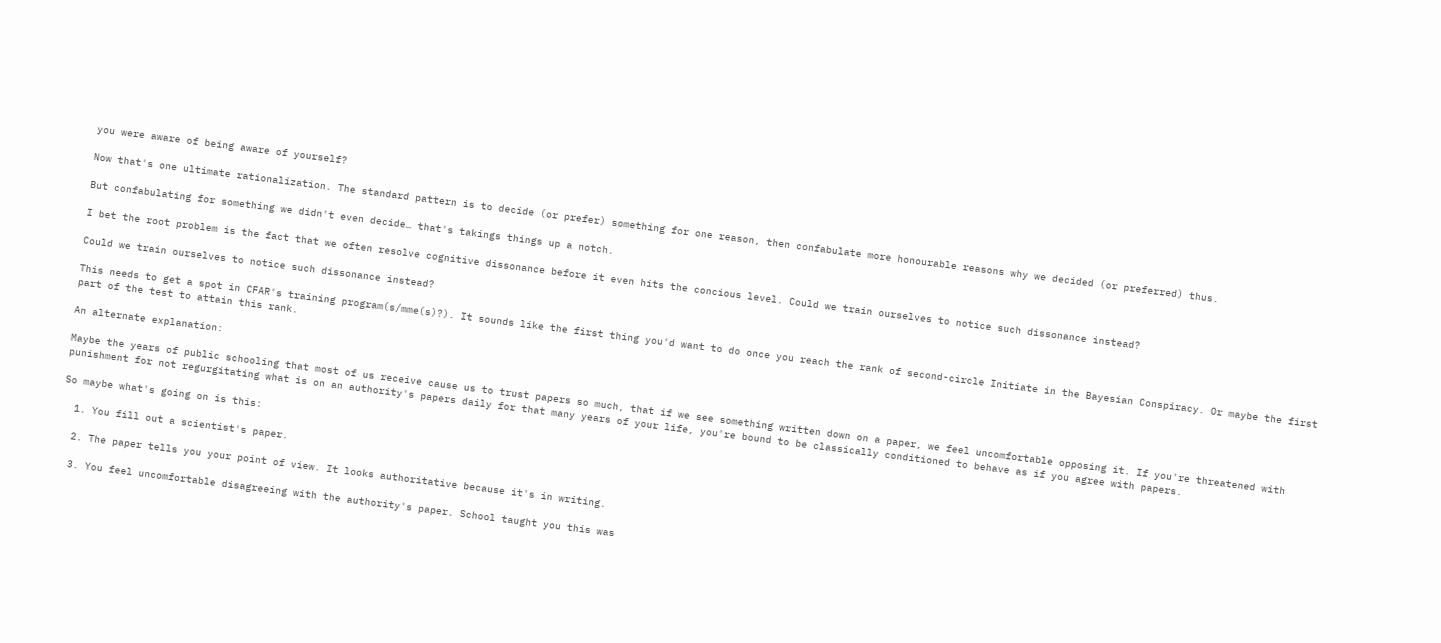you were aware of being aware of yourself?

Now that's one ultimate rationalization. The standard pattern is to decide (or prefer) something for one reason, then confabulate more honourable reasons why we decided (or preferred) thus.

But confabulating for something we didn't even decide… that's takings things up a notch.

I bet the root problem is the fact that we often resolve cognitive dissonance before it even hits the concious level. Could we train ourselves to notice such dissonance instead?

Could we train ourselves to notice such dissonance instead?

This needs to get a spot in CFAR's training program(s/mme(s)?). It sounds like the first thing you'd want to do once you reach the rank of second-circle Initiate in the Bayesian Conspiracy. Or maybe the first part of the test to attain this rank.

An alternate explanation:

Maybe the years of public schooling that most of us receive cause us to trust papers so much, that if we see something written down on a paper, we feel uncomfortable opposing it. If you're threatened with punishment for not regurgitating what is on an authority's papers daily for that many years of your life, you're bound to be classically conditioned to behave as if you agree with papers.

So maybe what's going on is this:

  1. You fill out a scientist's paper.

  2. The paper tells you your point of view. It looks authoritative because it's in writing.

  3. You feel uncomfortable disagreeing with the authority's paper. School taught you this was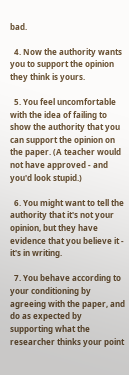bad.

  4. Now the authority wants you to support the opinion they think is yours.

  5. You feel uncomfortable with the idea of failing to show the authority that you can support the opinion on the paper. (A teacher would not have approved - and you'd look stupid.)

  6. You might want to tell the authority that it's not your opinion, but they have evidence that you believe it - it's in writing.

  7. You behave according to your conditioning by agreeing with the paper, and do as expected by supporting what the researcher thinks your point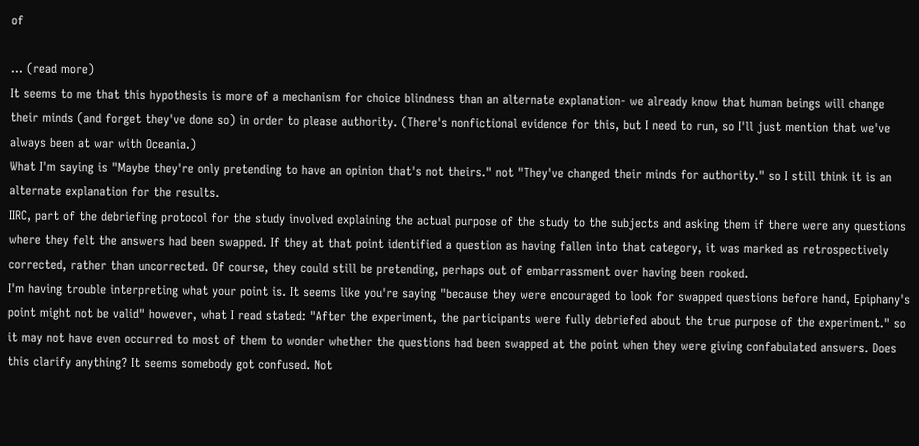of

... (read more)
It seems to me that this hypothesis is more of a mechanism for choice blindness than an alternate explanation- we already know that human beings will change their minds (and forget they've done so) in order to please authority. (There's nonfictional evidence for this, but I need to run, so I'll just mention that we've always been at war with Oceania.)
What I'm saying is "Maybe they're only pretending to have an opinion that's not theirs." not "They've changed their minds for authority." so I still think it is an alternate explanation for the results.
IIRC, part of the debriefing protocol for the study involved explaining the actual purpose of the study to the subjects and asking them if there were any questions where they felt the answers had been swapped. If they at that point identified a question as having fallen into that category, it was marked as retrospectively corrected, rather than uncorrected. Of course, they could still be pretending, perhaps out of embarrassment over having been rooked.
I'm having trouble interpreting what your point is. It seems like you're saying "because they were encouraged to look for swapped questions before hand, Epiphany's point might not be valid" however, what I read stated: "After the experiment, the participants were fully debriefed about the true purpose of the experiment." so it may not have even occurred to most of them to wonder whether the questions had been swapped at the point when they were giving confabulated answers. Does this clarify anything? It seems somebody got confused. Not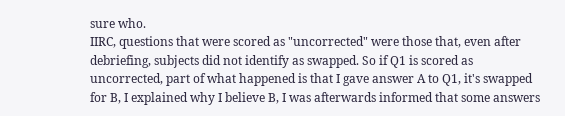sure who.
IIRC, questions that were scored as "uncorrected" were those that, even after debriefing, subjects did not identify as swapped. So if Q1 is scored as uncorrected, part of what happened is that I gave answer A to Q1, it's swapped for B, I explained why I believe B, I was afterwards informed that some answers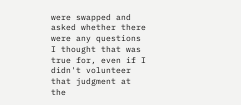were swapped and asked whether there were any questions I thought that was true for, even if I didn't volunteer that judgment at the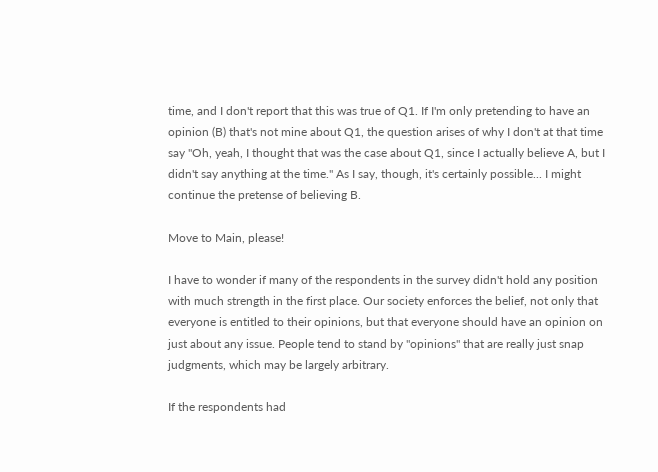time, and I don't report that this was true of Q1. If I'm only pretending to have an opinion (B) that's not mine about Q1, the question arises of why I don't at that time say "Oh, yeah, I thought that was the case about Q1, since I actually believe A, but I didn't say anything at the time." As I say, though, it's certainly possible... I might continue the pretense of believing B.

Move to Main, please!

I have to wonder if many of the respondents in the survey didn't hold any position with much strength in the first place. Our society enforces the belief, not only that everyone is entitled to their opinions, but that everyone should have an opinion on just about any issue. People tend to stand by "opinions" that are really just snap judgments, which may be largely arbitrary.

If the respondents had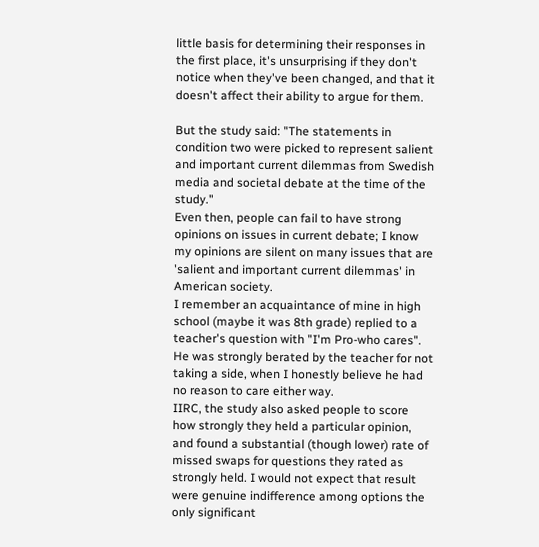little basis for determining their responses in the first place, it's unsurprising if they don't notice when they've been changed, and that it doesn't affect their ability to argue for them.

But the study said: "The statements in condition two were picked to represent salient and important current dilemmas from Swedish media and societal debate at the time of the study."
Even then, people can fail to have strong opinions on issues in current debate; I know my opinions are silent on many issues that are 'salient and important current dilemmas' in American society.
I remember an acquaintance of mine in high school (maybe it was 8th grade) replied to a teacher's question with "I'm Pro-who cares". He was strongly berated by the teacher for not taking a side, when I honestly believe he had no reason to care either way.
IIRC, the study also asked people to score how strongly they held a particular opinion, and found a substantial (though lower) rate of missed swaps for questions they rated as strongly held. I would not expect that result were genuine indifference among options the only significant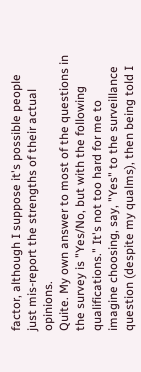factor, although I suppose it's possible people just mis-report the strengths of their actual opinions.
Quite. My own answer to most of the questions in the survey is "Yes/No, but with the following qualifications." It's not too hard for me to imagine choosing, say, "Yes" to the surveillance question (despite my qualms), then being told I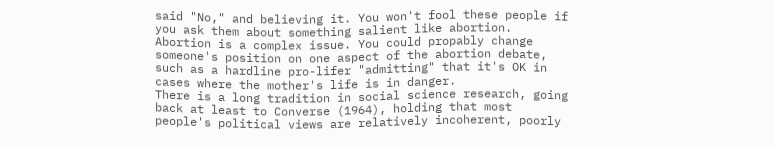said "No," and believing it. You won't fool these people if you ask them about something salient like abortion.
Abortion is a complex issue. You could propably change someone's position on one aspect of the abortion debate, such as a hardline pro-lifer "admitting" that it's OK in cases where the mother's life is in danger.
There is a long tradition in social science research, going back at least to Converse (1964), holding that most people's political views are relatively incoherent, poorly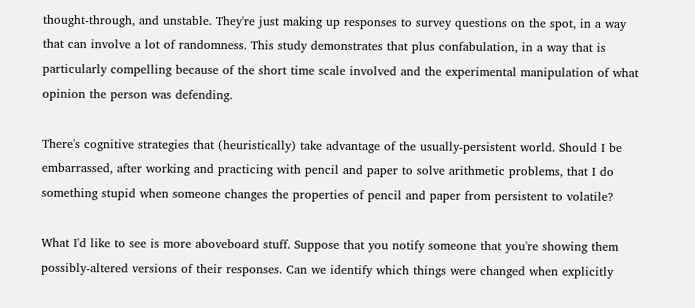thought-through, and unstable. They're just making up responses to survey questions on the spot, in a way that can involve a lot of randomness. This study demonstrates that plus confabulation, in a way that is particularly compelling because of the short time scale involved and the experimental manipulation of what opinion the person was defending.

There's cognitive strategies that (heuristically) take advantage of the usually-persistent world. Should I be embarrassed, after working and practicing with pencil and paper to solve arithmetic problems, that I do something stupid when someone changes the properties of pencil and paper from persistent to volatile?

What I'd like to see is more aboveboard stuff. Suppose that you notify someone that you're showing them possibly-altered versions of their responses. Can we identify which things were changed when explicitly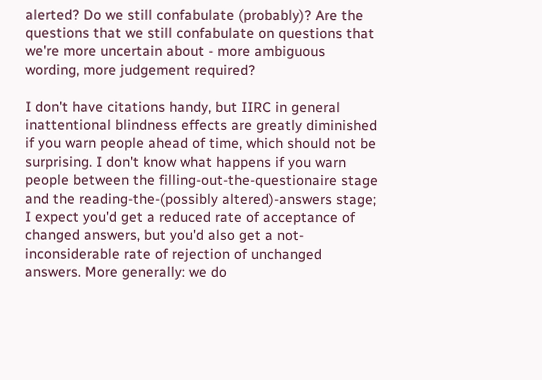alerted? Do we still confabulate (probably)? Are the questions that we still confabulate on questions that we're more uncertain about - more ambiguous wording, more judgement required?

I don't have citations handy, but IIRC in general inattentional blindness effects are greatly diminished if you warn people ahead of time, which should not be surprising. I don't know what happens if you warn people between the filling-out-the-questionaire stage and the reading-the-(possibly altered)-answers stage; I expect you'd get a reduced rate of acceptance of changed answers, but you'd also get a not-inconsiderable rate of rejection of unchanged answers. More generally: we do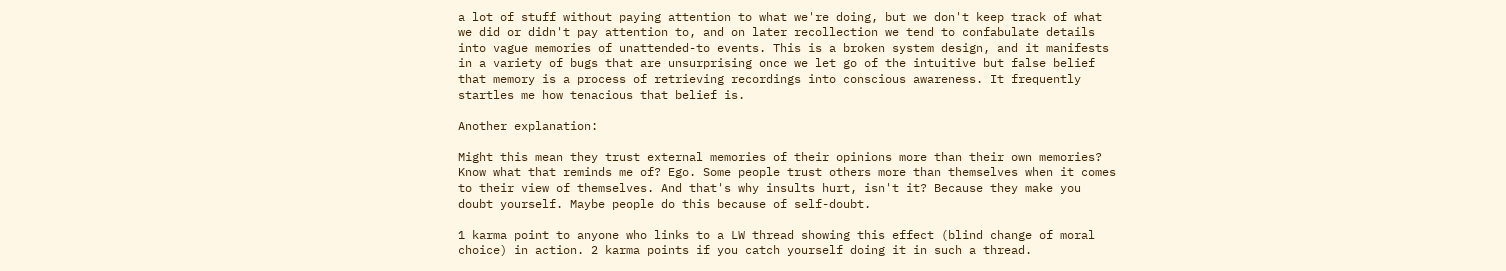a lot of stuff without paying attention to what we're doing, but we don't keep track of what we did or didn't pay attention to, and on later recollection we tend to confabulate details into vague memories of unattended-to events. This is a broken system design, and it manifests in a variety of bugs that are unsurprising once we let go of the intuitive but false belief that memory is a process of retrieving recordings into conscious awareness. It frequently startles me how tenacious that belief is.

Another explanation:

Might this mean they trust external memories of their opinions more than their own memories? Know what that reminds me of? Ego. Some people trust others more than themselves when it comes to their view of themselves. And that's why insults hurt, isn't it? Because they make you doubt yourself. Maybe people do this because of self-doubt.

1 karma point to anyone who links to a LW thread showing this effect (blind change of moral choice) in action. 2 karma points if you catch yourself doing it in such a thread.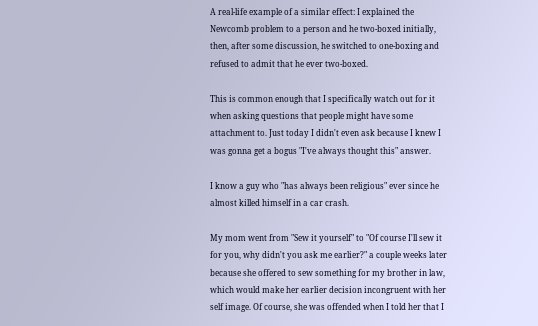A real-life example of a similar effect: I explained the Newcomb problem to a person and he two-boxed initially, then, after some discussion, he switched to one-boxing and refused to admit that he ever two-boxed.

This is common enough that I specifically watch out for it when asking questions that people might have some attachment to. Just today I didn't even ask because I knew I was gonna get a bogus "I've always thought this" answer.

I know a guy who "has always been religious" ever since he almost killed himself in a car crash.

My mom went from "Sew it yourself" to "Of course I'll sew it for you, why didn't you ask me earlier?" a couple weeks later because she offered to sew something for my brother in law, which would make her earlier decision incongruent with her self image. Of course, she was offended when I told her that I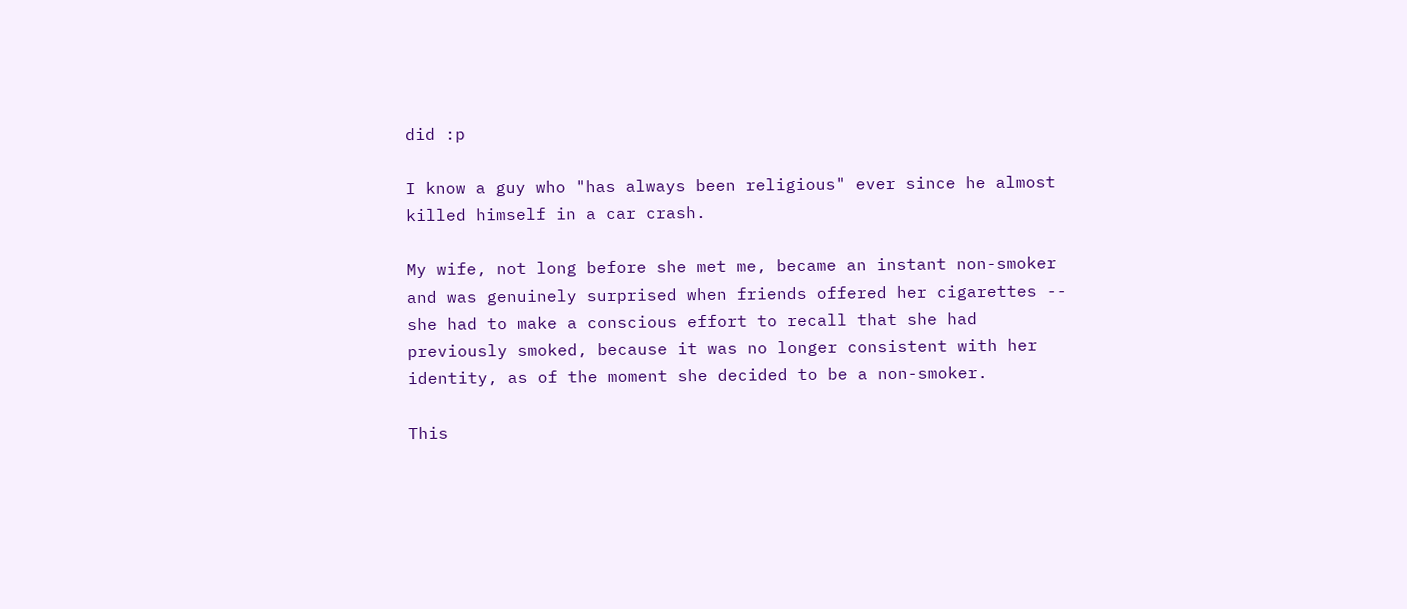did :p

I know a guy who "has always been religious" ever since he almost killed himself in a car crash.

My wife, not long before she met me, became an instant non-smoker and was genuinely surprised when friends offered her cigarettes -- she had to make a conscious effort to recall that she had previously smoked, because it was no longer consistent with her identity, as of the moment she decided to be a non-smoker.

This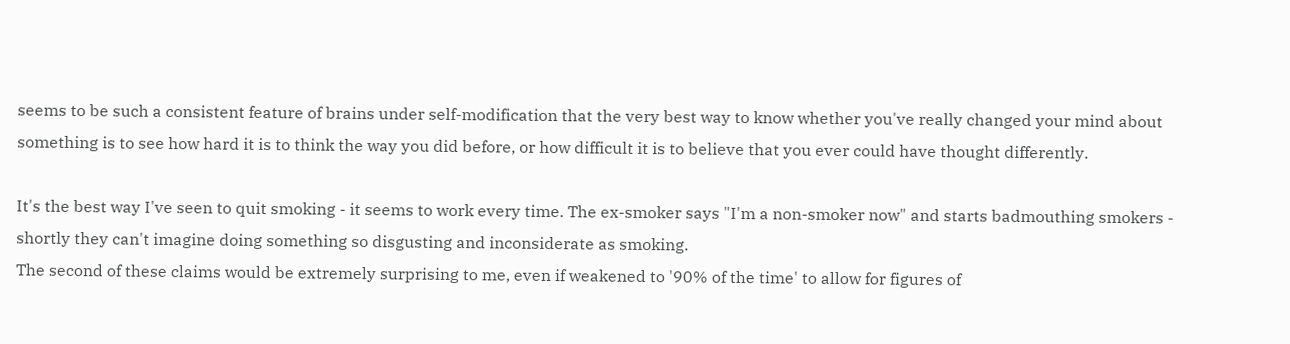seems to be such a consistent feature of brains under self-modification that the very best way to know whether you've really changed your mind about something is to see how hard it is to think the way you did before, or how difficult it is to believe that you ever could have thought differently.

It's the best way I've seen to quit smoking - it seems to work every time. The ex-smoker says "I'm a non-smoker now" and starts badmouthing smokers - shortly they can't imagine doing something so disgusting and inconsiderate as smoking.
The second of these claims would be extremely surprising to me, even if weakened to '90% of the time' to allow for figures of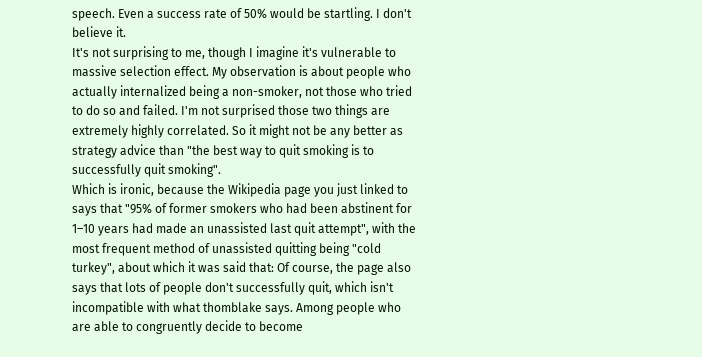speech. Even a success rate of 50% would be startling. I don't believe it.
It's not surprising to me, though I imagine it's vulnerable to massive selection effect. My observation is about people who actually internalized being a non-smoker, not those who tried to do so and failed. I'm not surprised those two things are extremely highly correlated. So it might not be any better as strategy advice than "the best way to quit smoking is to successfully quit smoking".
Which is ironic, because the Wikipedia page you just linked to says that "95% of former smokers who had been abstinent for 1–10 years had made an unassisted last quit attempt", with the most frequent method of unassisted quitting being "cold turkey", about which it was said that: Of course, the page also says that lots of people don't successfully quit, which isn't incompatible with what thomblake says. Among people who are able to congruently decide to become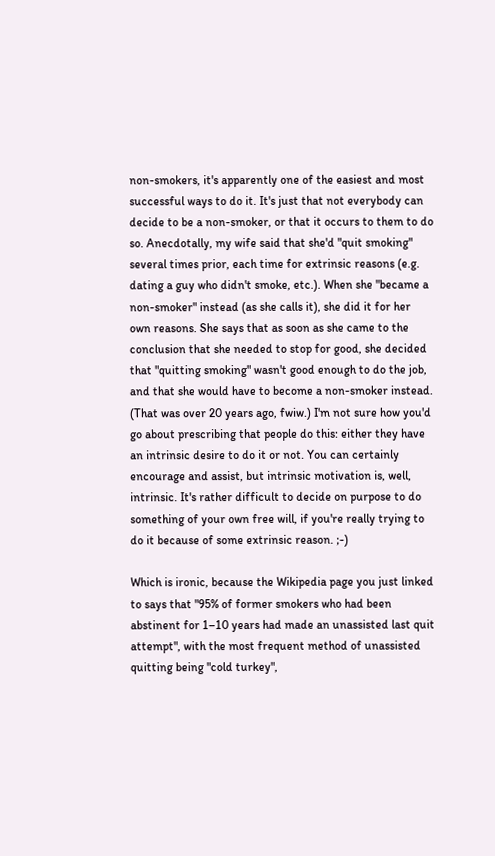non-smokers, it's apparently one of the easiest and most successful ways to do it. It's just that not everybody can decide to be a non-smoker, or that it occurs to them to do so. Anecdotally, my wife said that she'd "quit smoking" several times prior, each time for extrinsic reasons (e.g. dating a guy who didn't smoke, etc.). When she "became a non-smoker" instead (as she calls it), she did it for her own reasons. She says that as soon as she came to the conclusion that she needed to stop for good, she decided that "quitting smoking" wasn't good enough to do the job, and that she would have to become a non-smoker instead. (That was over 20 years ago, fwiw.) I'm not sure how you'd go about prescribing that people do this: either they have an intrinsic desire to do it or not. You can certainly encourage and assist, but intrinsic motivation is, well, intrinsic. It's rather difficult to decide on purpose to do something of your own free will, if you're really trying to do it because of some extrinsic reason. ;-)

Which is ironic, because the Wikipedia page you just linked to says that "95% of former smokers who had been abstinent for 1–10 years had made an unassisted last quit attempt", with the most frequent method of unassisted quitting being "cold turkey",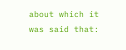about which it was said that: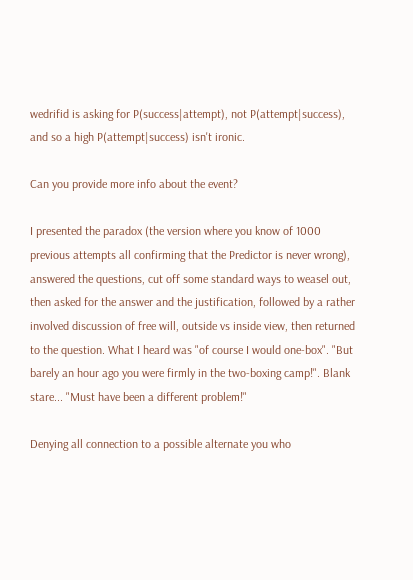wedrifid is asking for P(success|attempt), not P(attempt|success), and so a high P(attempt|success) isn't ironic.

Can you provide more info about the event?

I presented the paradox (the version where you know of 1000 previous attempts all confirming that the Predictor is never wrong), answered the questions, cut off some standard ways to weasel out, then asked for the answer and the justification, followed by a rather involved discussion of free will, outside vs inside view, then returned to the question. What I heard was "of course I would one-box". "But barely an hour ago you were firmly in the two-boxing camp!". Blank stare... "Must have been a different problem!"

Denying all connection to a possible alternate you who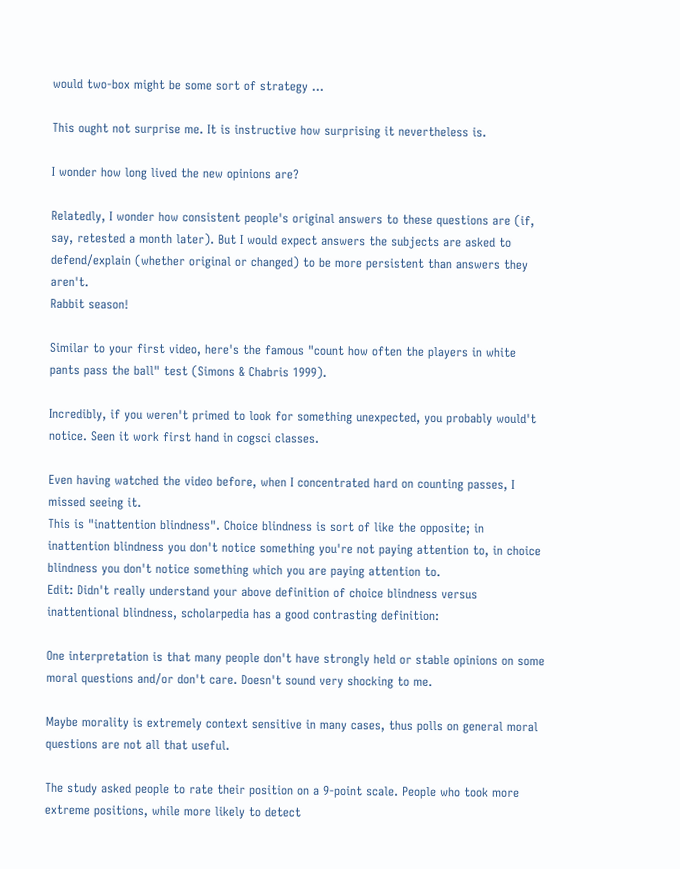would two-box might be some sort of strategy ...

This ought not surprise me. It is instructive how surprising it nevertheless is.

I wonder how long lived the new opinions are?

Relatedly, I wonder how consistent people's original answers to these questions are (if, say, retested a month later). But I would expect answers the subjects are asked to defend/explain (whether original or changed) to be more persistent than answers they aren't.
Rabbit season!

Similar to your first video, here's the famous "count how often the players in white pants pass the ball" test (Simons & Chabris 1999).

Incredibly, if you weren't primed to look for something unexpected, you probably would't notice. Seen it work first hand in cogsci classes.

Even having watched the video before, when I concentrated hard on counting passes, I missed seeing it.
This is "inattention blindness". Choice blindness is sort of like the opposite; in inattention blindness you don't notice something you're not paying attention to, in choice blindness you don't notice something which you are paying attention to.
Edit: Didn't really understand your above definition of choice blindness versus inattentional blindness, scholarpedia has a good contrasting definition:

One interpretation is that many people don't have strongly held or stable opinions on some moral questions and/or don't care. Doesn't sound very shocking to me.

Maybe morality is extremely context sensitive in many cases, thus polls on general moral questions are not all that useful.

The study asked people to rate their position on a 9-point scale. People who took more extreme positions, while more likely to detect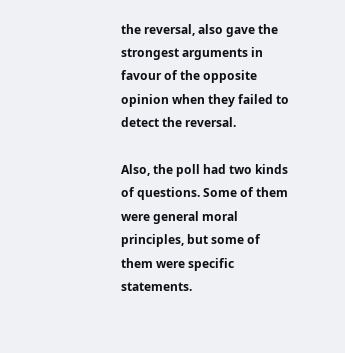the reversal, also gave the strongest arguments in favour of the opposite opinion when they failed to detect the reversal.

Also, the poll had two kinds of questions. Some of them were general moral principles, but some of them were specific statements.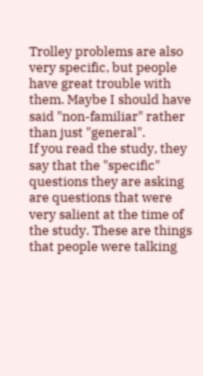Trolley problems are also very specific, but people have great trouble with them. Maybe I should have said "non-familiar" rather than just "general".
If you read the study, they say that the "specific" questions they are asking are questions that were very salient at the time of the study. These are things that people were talking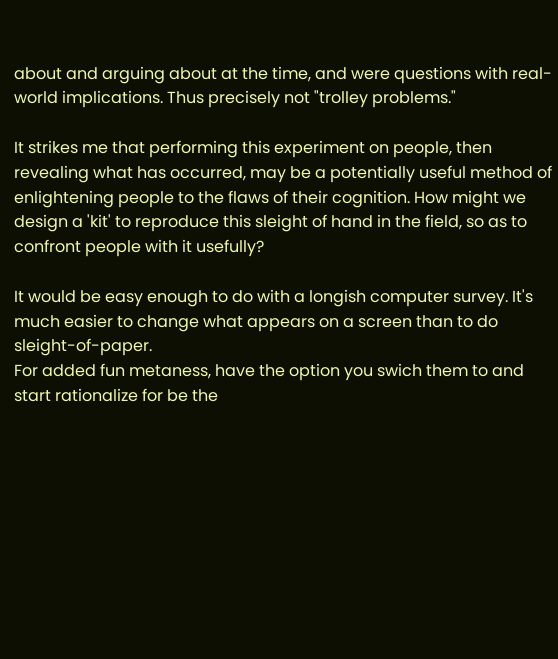about and arguing about at the time, and were questions with real-world implications. Thus precisely not "trolley problems."

It strikes me that performing this experiment on people, then revealing what has occurred, may be a potentially useful method of enlightening people to the flaws of their cognition. How might we design a 'kit' to reproduce this sleight of hand in the field, so as to confront people with it usefully?

It would be easy enough to do with a longish computer survey. It's much easier to change what appears on a screen than to do sleight-of-paper.
For added fun metaness, have the option you swich them to and start rationalize for be the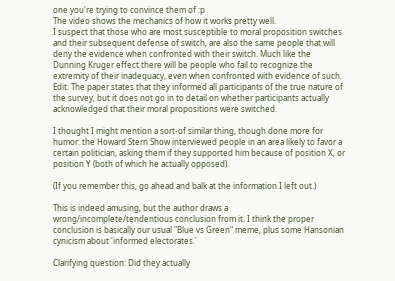one you're trying to convince them of :p
The video shows the mechanics of how it works pretty well.
I suspect that those who are most susceptible to moral proposition switches and their subsequent defense of switch, are also the same people that will deny the evidence when confronted with their switch. Much like the Dunning Kruger effect there will be people who fail to recognize the extremity of their inadequacy, even when confronted with evidence of such. Edit: The paper states that they informed all participants of the true nature of the survey, but it does not go in to detail on whether participants actually acknowledged that their moral propositions were switched.

I thought I might mention a sort-of similar thing, though done more for humor: the Howard Stern Show interviewed people in an area likely to favor a certain politician, asking them if they supported him because of position X, or position Y (both of which he actually opposed).

(If you remember this, go ahead and balk at the information I left out.)

This is indeed amusing, but the author draws a wrong/incomplete/tendentious conclusion from it. I think the proper conclusion is basically our usual "Blue vs Green" meme, plus some Hansonian cynicism about 'informed electorates.'

Clarifying question: Did they actually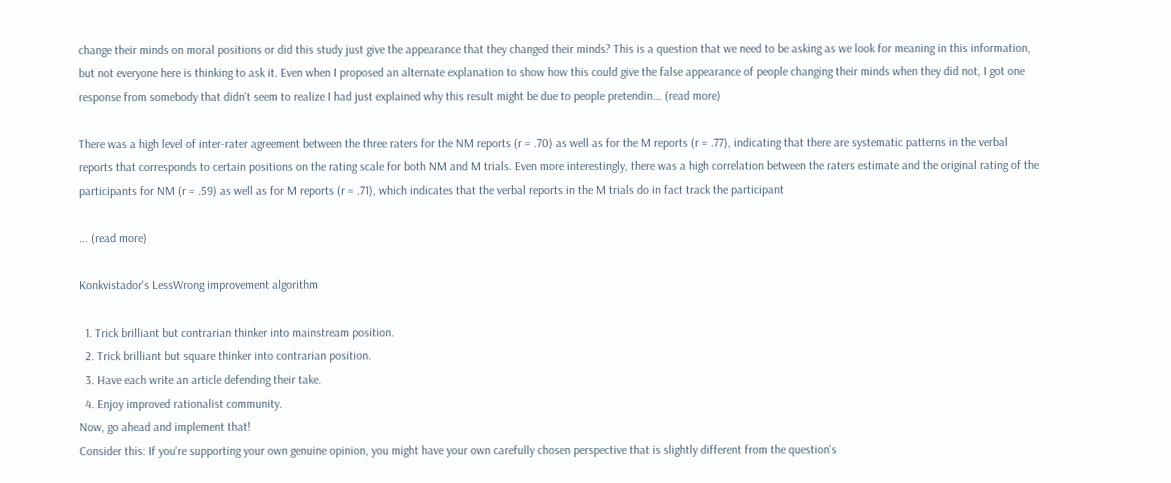change their minds on moral positions or did this study just give the appearance that they changed their minds? This is a question that we need to be asking as we look for meaning in this information, but not everyone here is thinking to ask it. Even when I proposed an alternate explanation to show how this could give the false appearance of people changing their minds when they did not, I got one response from somebody that didn't seem to realize I had just explained why this result might be due to people pretendin... (read more)

There was a high level of inter-rater agreement between the three raters for the NM reports (r = .70) as well as for the M reports (r = .77), indicating that there are systematic patterns in the verbal reports that corresponds to certain positions on the rating scale for both NM and M trials. Even more interestingly, there was a high correlation between the raters estimate and the original rating of the participants for NM (r = .59) as well as for M reports (r = .71), which indicates that the verbal reports in the M trials do in fact track the participant

... (read more)

Konkvistador's LessWrong improvement algorithm

  1. Trick brilliant but contrarian thinker into mainstream position.
  2. Trick brilliant but square thinker into contrarian position.
  3. Have each write an article defending their take.
  4. Enjoy improved rationalist community.
Now, go ahead and implement that!
Consider this: If you're supporting your own genuine opinion, you might have your own carefully chosen perspective that is slightly different from the question's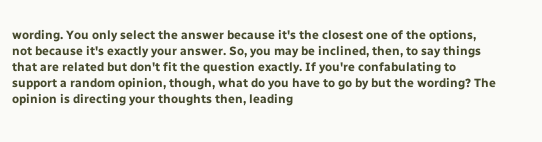wording. You only select the answer because it's the closest one of the options, not because it's exactly your answer. So, you may be inclined, then, to say things that are related but don't fit the question exactly. If you're confabulating to support a random opinion, though, what do you have to go by but the wording? The opinion is directing your thoughts then, leading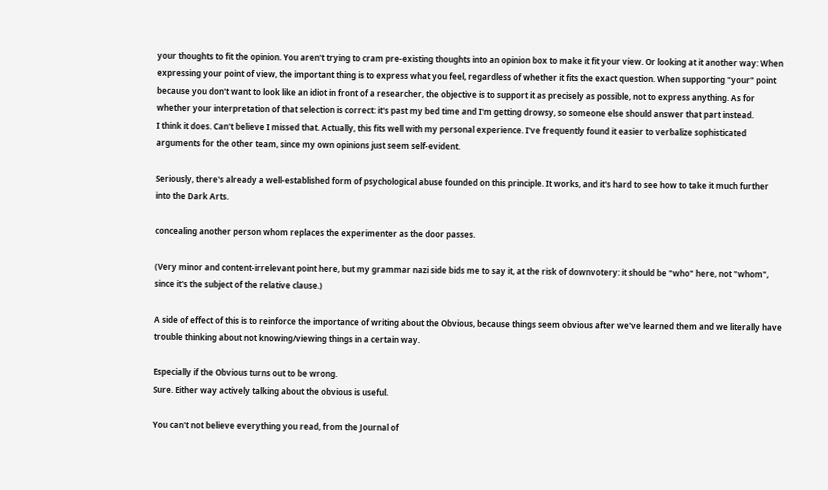your thoughts to fit the opinion. You aren't trying to cram pre-existing thoughts into an opinion box to make it fit your view. Or looking at it another way: When expressing your point of view, the important thing is to express what you feel, regardless of whether it fits the exact question. When supporting "your" point because you don't want to look like an idiot in front of a researcher, the objective is to support it as precisely as possible, not to express anything. As for whether your interpretation of that selection is correct: it's past my bed time and I'm getting drowsy, so someone else should answer that part instead.
I think it does. Can't believe I missed that. Actually, this fits well with my personal experience. I've frequently found it easier to verbalize sophisticated arguments for the other team, since my own opinions just seem self-evident.

Seriously, there's already a well-established form of psychological abuse founded on this principle. It works, and it's hard to see how to take it much further into the Dark Arts.

concealing another person whom replaces the experimenter as the door passes.

(Very minor and content-irrelevant point here, but my grammar nazi side bids me to say it, at the risk of downvotery: it should be "who" here, not "whom", since it's the subject of the relative clause.)

A side of effect of this is to reinforce the importance of writing about the Obvious, because things seem obvious after we've learned them and we literally have trouble thinking about not knowing/viewing things in a certain way.

Especially if the Obvious turns out to be wrong.
Sure. Either way actively talking about the obvious is useful.

You can't not believe everything you read, from the Journal of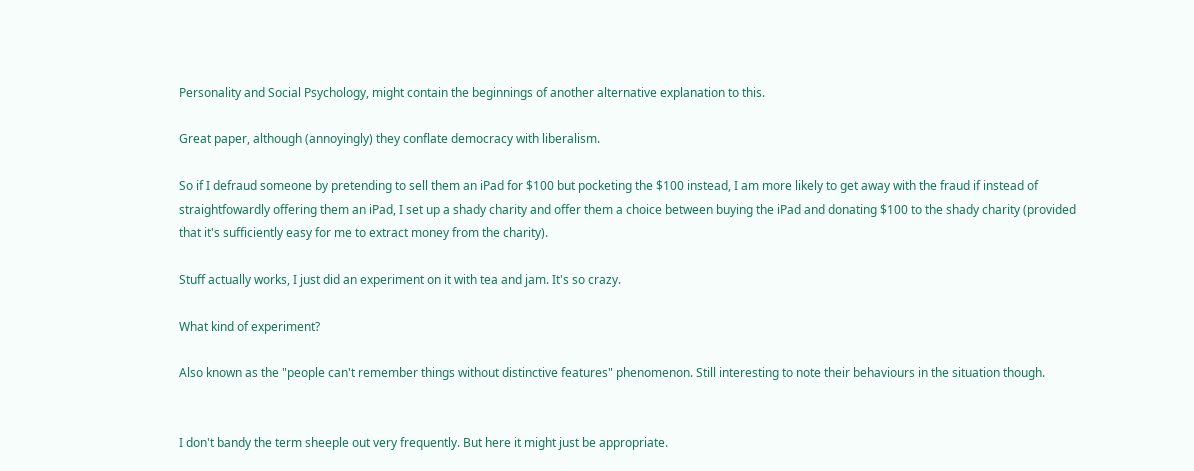Personality and Social Psychology, might contain the beginnings of another alternative explanation to this.

Great paper, although (annoyingly) they conflate democracy with liberalism.

So if I defraud someone by pretending to sell them an iPad for $100 but pocketing the $100 instead, I am more likely to get away with the fraud if instead of straightfowardly offering them an iPad, I set up a shady charity and offer them a choice between buying the iPad and donating $100 to the shady charity (provided that it's sufficiently easy for me to extract money from the charity).

Stuff actually works, I just did an experiment on it with tea and jam. It's so crazy.

What kind of experiment?

Also known as the "people can't remember things without distinctive features" phenomenon. Still interesting to note their behaviours in the situation though.


I don't bandy the term sheeple out very frequently. But here it might just be appropriate.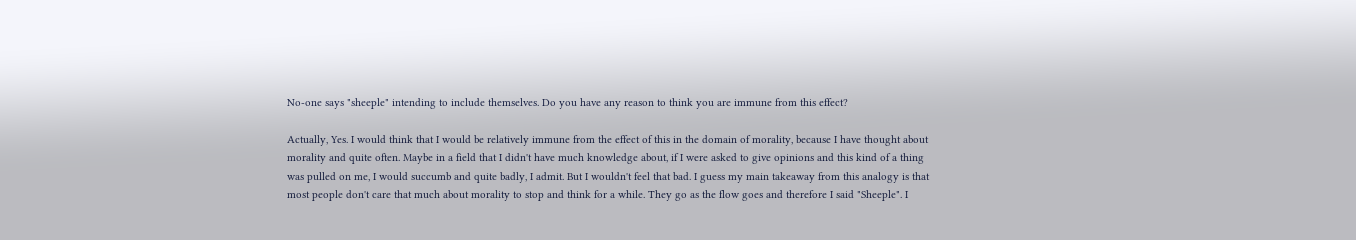No-one says "sheeple" intending to include themselves. Do you have any reason to think you are immune from this effect?

Actually, Yes. I would think that I would be relatively immune from the effect of this in the domain of morality, because I have thought about morality and quite often. Maybe in a field that I didn't have much knowledge about, if I were asked to give opinions and this kind of a thing was pulled on me, I would succumb and quite badly, I admit. But I wouldn't feel that bad. I guess my main takeaway from this analogy is that most people don't care that much about morality to stop and think for a while. They go as the flow goes and therefore I said "Sheeple". I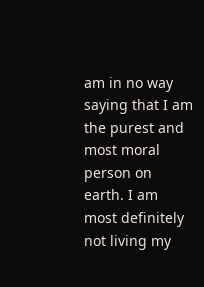am in no way saying that I am the purest and most moral person on earth. I am most definitely not living my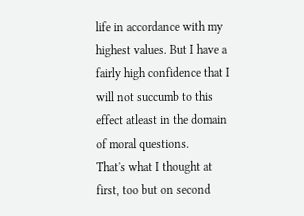life in accordance with my highest values. But I have a fairly high confidence that I will not succumb to this effect atleast in the domain of moral questions.
That's what I thought at first, too but on second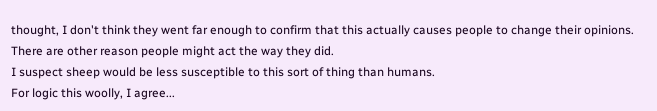thought, I don't think they went far enough to confirm that this actually causes people to change their opinions. There are other reason people might act the way they did.
I suspect sheep would be less susceptible to this sort of thing than humans.
For logic this woolly, I agree...